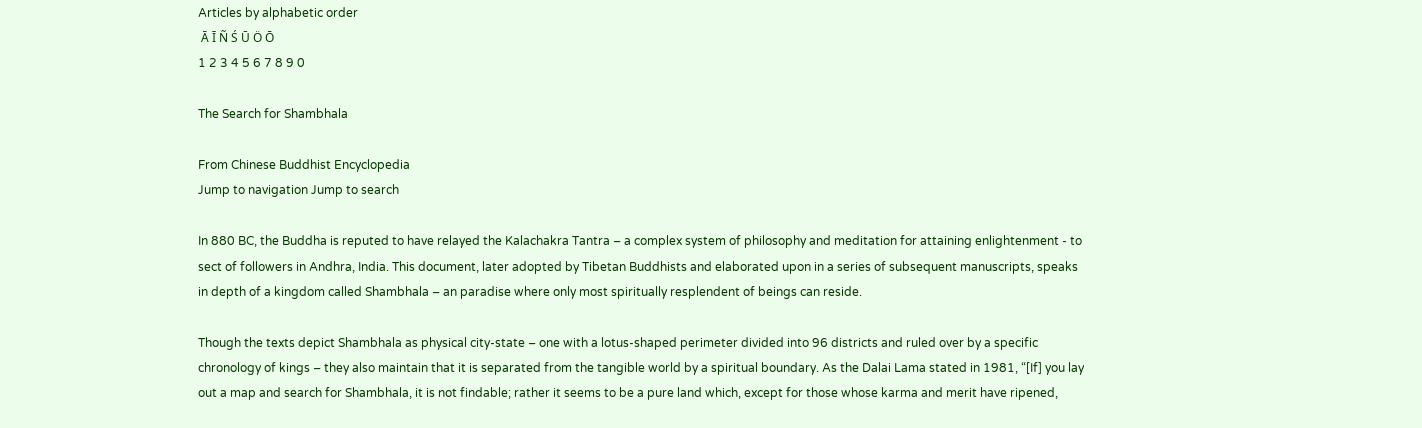Articles by alphabetic order
 Ā Ī Ñ Ś Ū Ö Ō
1 2 3 4 5 6 7 8 9 0

The Search for Shambhala

From Chinese Buddhist Encyclopedia
Jump to navigation Jump to search

In 880 BC, the Buddha is reputed to have relayed the Kalachakra Tantra – a complex system of philosophy and meditation for attaining enlightenment - to sect of followers in Andhra, India. This document, later adopted by Tibetan Buddhists and elaborated upon in a series of subsequent manuscripts, speaks in depth of a kingdom called Shambhala – an paradise where only most spiritually resplendent of beings can reside.

Though the texts depict Shambhala as physical city-state – one with a lotus-shaped perimeter divided into 96 districts and ruled over by a specific chronology of kings – they also maintain that it is separated from the tangible world by a spiritual boundary. As the Dalai Lama stated in 1981, “[If] you lay out a map and search for Shambhala, it is not findable; rather it seems to be a pure land which, except for those whose karma and merit have ripened,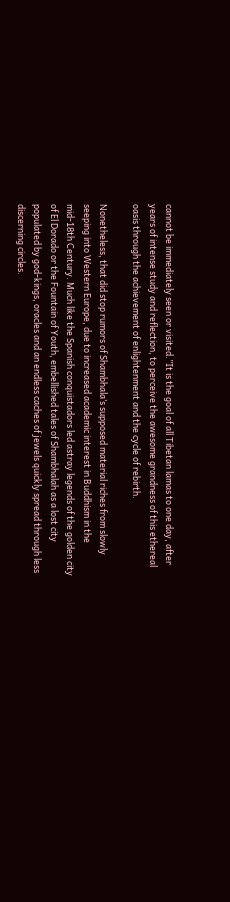cannot be immediately seen or visited.”It is the goal of all Tibetan lamas to one day, after years of intense study and reflection, to perceive the awesome grandness of this ethereal oasis through the achievement of enlightenment and the cycle of rebirth.

Nonetheless, that did stop rumors of Shambhala’s supposed material riches from slowly seeping into Western Europe, due to increased academic interest in Buddhism in the mid-18th Century. Much like the Spanish conquistadors led astray legends of the golden city of El Dorado or the Fountain of Youth, embellished tales of Shambhalah as a lost city populated by god-kings, oracles and an endless caches of jewels quickly spread through less discerning circles.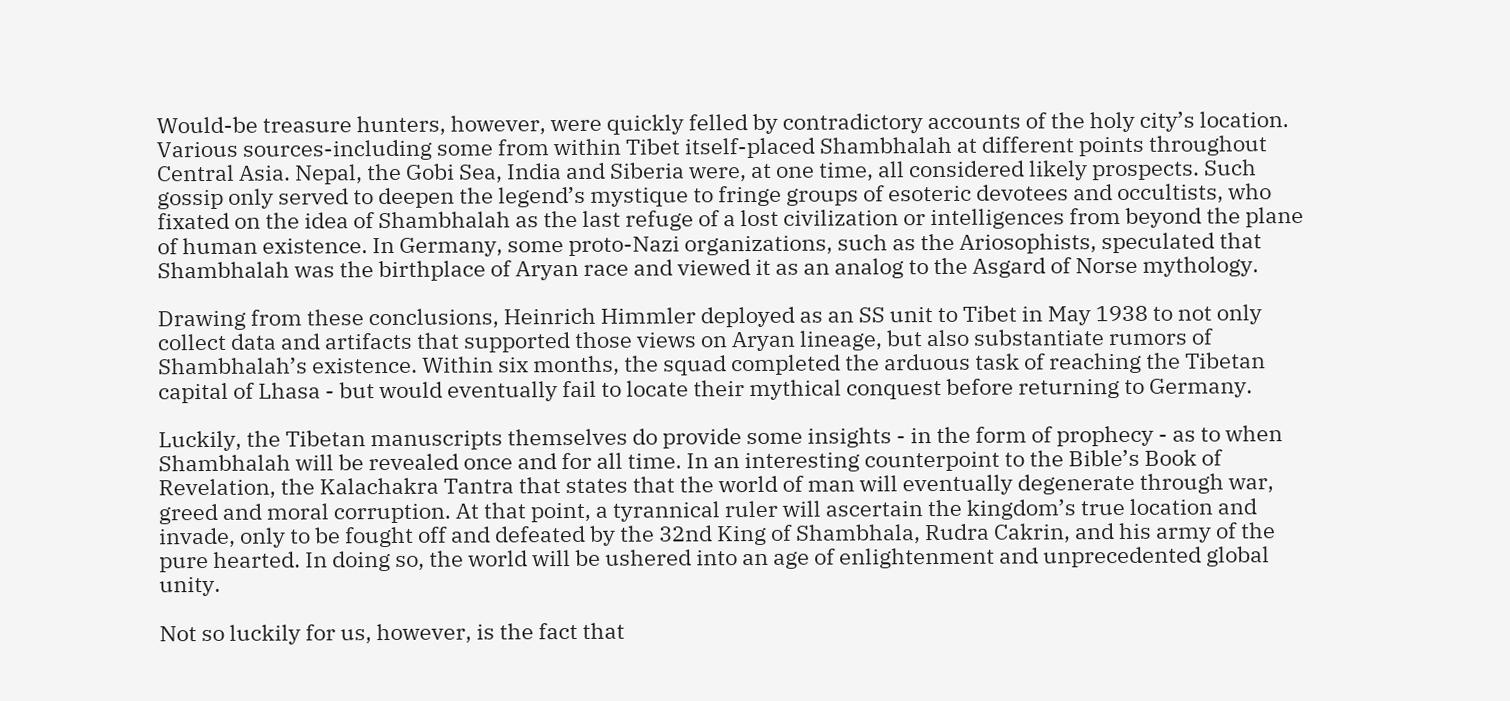Would-be treasure hunters, however, were quickly felled by contradictory accounts of the holy city’s location. Various sources-including some from within Tibet itself-placed Shambhalah at different points throughout Central Asia. Nepal, the Gobi Sea, India and Siberia were, at one time, all considered likely prospects. Such gossip only served to deepen the legend’s mystique to fringe groups of esoteric devotees and occultists, who fixated on the idea of Shambhalah as the last refuge of a lost civilization or intelligences from beyond the plane of human existence. In Germany, some proto-Nazi organizations, such as the Ariosophists, speculated that Shambhalah was the birthplace of Aryan race and viewed it as an analog to the Asgard of Norse mythology.

Drawing from these conclusions, Heinrich Himmler deployed as an SS unit to Tibet in May 1938 to not only collect data and artifacts that supported those views on Aryan lineage, but also substantiate rumors of Shambhalah’s existence. Within six months, the squad completed the arduous task of reaching the Tibetan capital of Lhasa - but would eventually fail to locate their mythical conquest before returning to Germany.

Luckily, the Tibetan manuscripts themselves do provide some insights - in the form of prophecy - as to when Shambhalah will be revealed once and for all time. In an interesting counterpoint to the Bible’s Book of Revelation, the Kalachakra Tantra that states that the world of man will eventually degenerate through war, greed and moral corruption. At that point, a tyrannical ruler will ascertain the kingdom’s true location and invade, only to be fought off and defeated by the 32nd King of Shambhala, Rudra Cakrin, and his army of the pure hearted. In doing so, the world will be ushered into an age of enlightenment and unprecedented global unity.

Not so luckily for us, however, is the fact that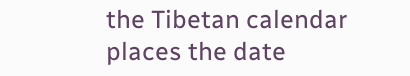the Tibetan calendar places the date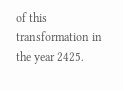of this transformation in the year 2425.